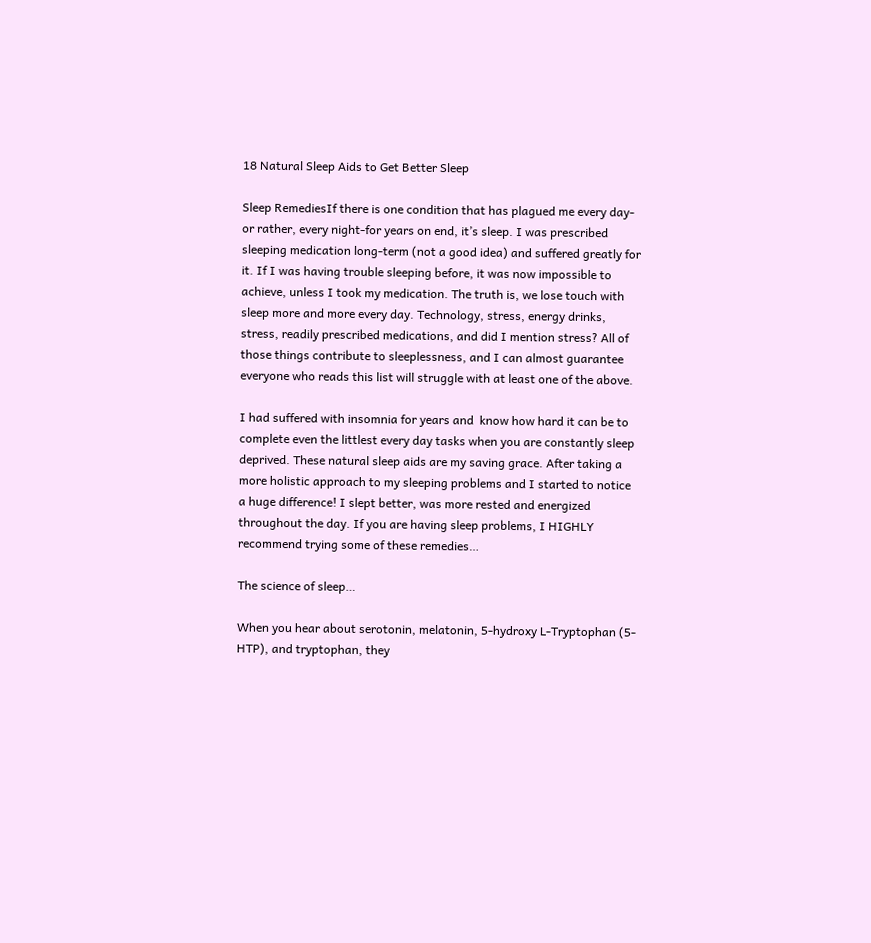18 Natural Sleep Aids to Get Better Sleep

Sleep RemediesIf there is one condition that has plagued me every day-or rather, every night-for years on end, it’s sleep. I was prescribed sleeping medication long-term (not a good idea) and suffered greatly for it. If I was having trouble sleeping before, it was now impossible to achieve, unless I took my medication. The truth is, we lose touch with sleep more and more every day. Technology, stress, energy drinks, stress, readily prescribed medications, and did I mention stress? All of those things contribute to sleeplessness, and I can almost guarantee everyone who reads this list will struggle with at least one of the above.

I had suffered with insomnia for years and  know how hard it can be to complete even the littlest every day tasks when you are constantly sleep deprived. These natural sleep aids are my saving grace. After taking a more holistic approach to my sleeping problems and I started to notice a huge difference! I slept better, was more rested and energized throughout the day. If you are having sleep problems, I HIGHLY recommend trying some of these remedies…

The science of sleep…

When you hear about serotonin, melatonin, 5-hydroxy L-Tryptophan (5-HTP), and tryptophan, they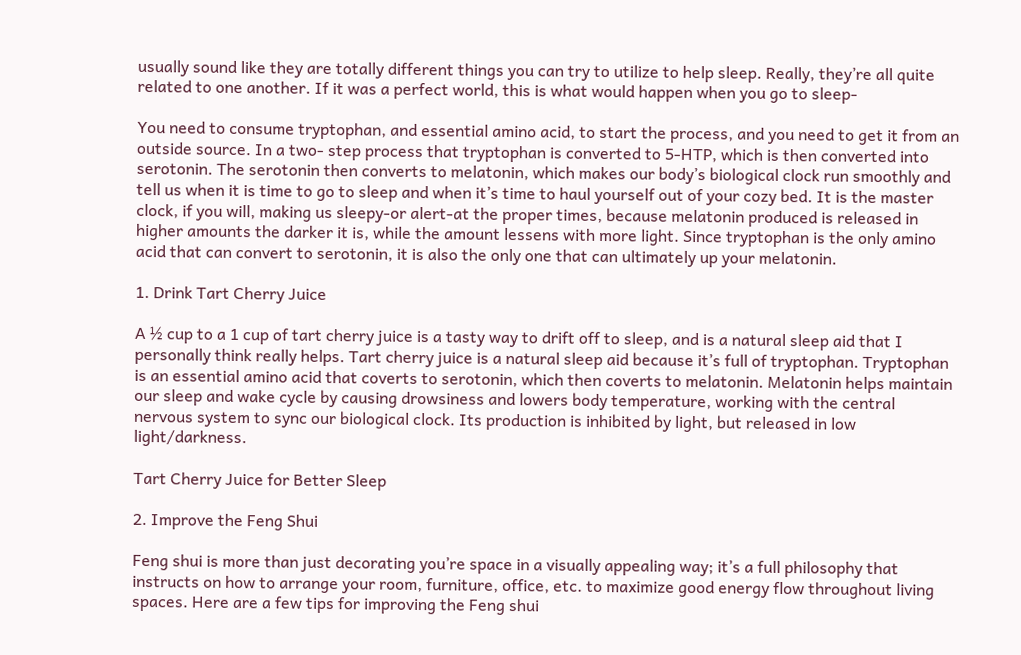usually sound like they are totally different things you can try to utilize to help sleep. Really, they’re all quite related to one another. If it was a perfect world, this is what would happen when you go to sleep-

You need to consume tryptophan, and essential amino acid, to start the process, and you need to get it from an outside source. In a two- step process that tryptophan is converted to 5-HTP, which is then converted into serotonin. The serotonin then converts to melatonin, which makes our body’s biological clock run smoothly and tell us when it is time to go to sleep and when it’s time to haul yourself out of your cozy bed. It is the master clock, if you will, making us sleepy-or alert-at the proper times, because melatonin produced is released in higher amounts the darker it is, while the amount lessens with more light. Since tryptophan is the only amino acid that can convert to serotonin, it is also the only one that can ultimately up your melatonin.

1. Drink Tart Cherry Juice

A ½ cup to a 1 cup of tart cherry juice is a tasty way to drift off to sleep, and is a natural sleep aid that I personally think really helps. Tart cherry juice is a natural sleep aid because it’s full of tryptophan. Tryptophan is an essential amino acid that coverts to serotonin, which then coverts to melatonin. Melatonin helps maintain our sleep and wake cycle by causing drowsiness and lowers body temperature, working with the central nervous system to sync our biological clock. Its production is inhibited by light, but released in low light/darkness.

Tart Cherry Juice for Better Sleep

2. Improve the Feng Shui

Feng shui is more than just decorating you’re space in a visually appealing way; it’s a full philosophy that instructs on how to arrange your room, furniture, office, etc. to maximize good energy flow throughout living spaces. Here are a few tips for improving the Feng shui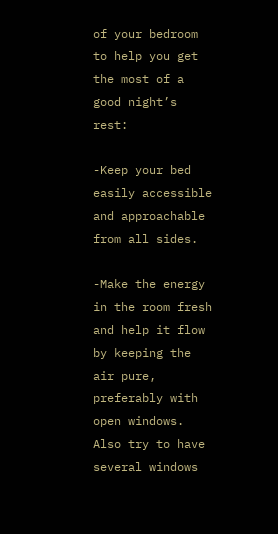of your bedroom to help you get the most of a good night’s rest:

-Keep your bed easily accessible and approachable from all sides.

-Make the energy in the room fresh and help it flow by keeping the air pure, preferably with open windows. Also try to have several windows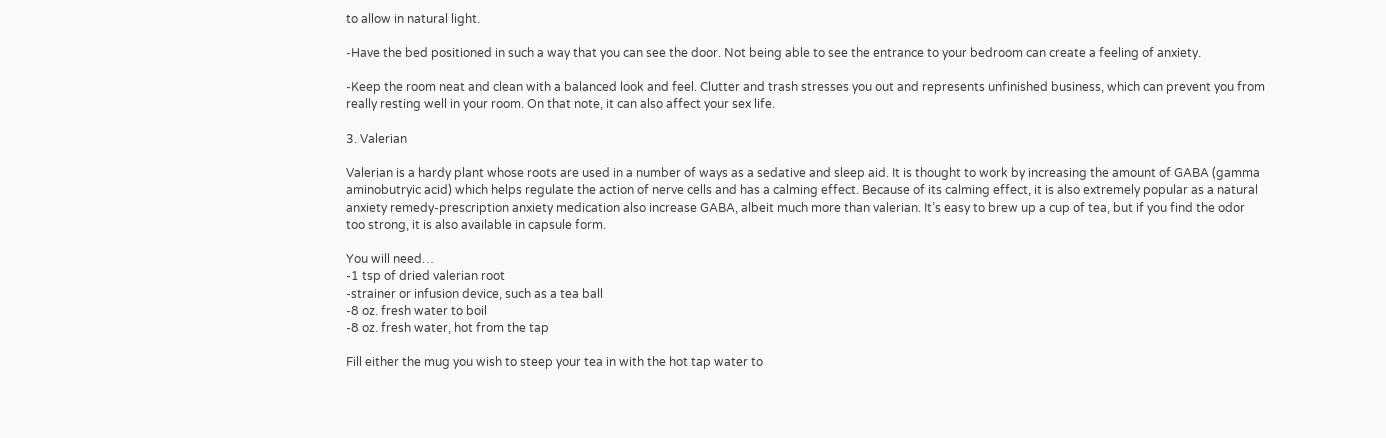to allow in natural light.

-Have the bed positioned in such a way that you can see the door. Not being able to see the entrance to your bedroom can create a feeling of anxiety.

-Keep the room neat and clean with a balanced look and feel. Clutter and trash stresses you out and represents unfinished business, which can prevent you from really resting well in your room. On that note, it can also affect your sex life.

3. Valerian

Valerian is a hardy plant whose roots are used in a number of ways as a sedative and sleep aid. It is thought to work by increasing the amount of GABA (gamma aminobutryic acid) which helps regulate the action of nerve cells and has a calming effect. Because of its calming effect, it is also extremely popular as a natural anxiety remedy-prescription anxiety medication also increase GABA, albeit much more than valerian. It’s easy to brew up a cup of tea, but if you find the odor too strong, it is also available in capsule form.

You will need…
-1 tsp of dried valerian root
-strainer or infusion device, such as a tea ball
-8 oz. fresh water to boil
-8 oz. fresh water, hot from the tap

Fill either the mug you wish to steep your tea in with the hot tap water to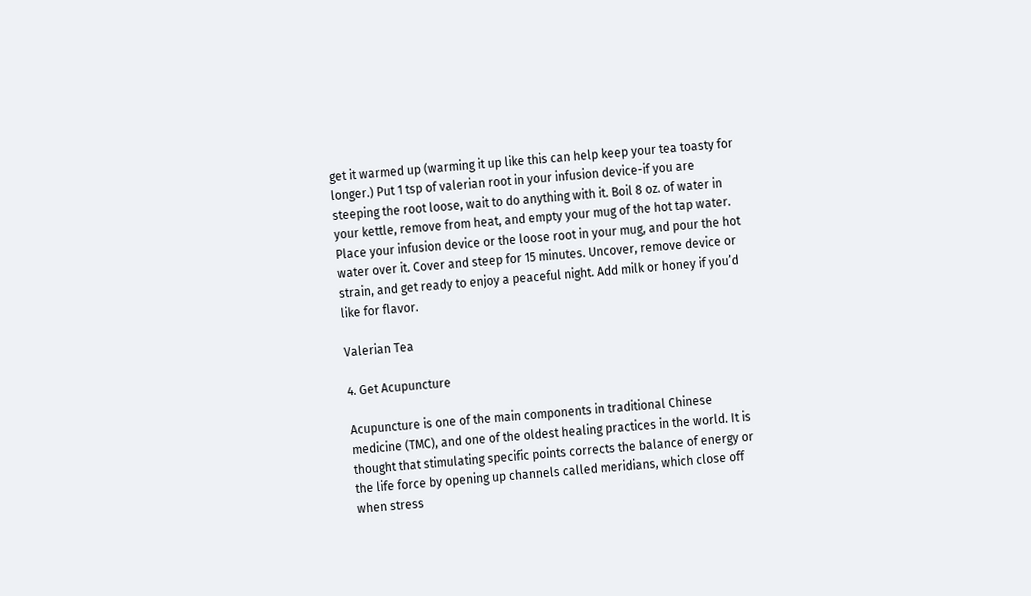get it warmed up (warming it up like this can help keep your tea toasty for longer.) Put 1 tsp of valerian root in your infusion device-if you are steeping the root loose, wait to do anything with it. Boil 8 oz. of water in your kettle, remove from heat, and empty your mug of the hot tap water. Place your infusion device or the loose root in your mug, and pour the hot water over it. Cover and steep for 15 minutes. Uncover, remove device or strain, and get ready to enjoy a peaceful night. Add milk or honey if you’d like for flavor.

Valerian Tea

4. Get Acupuncture

Acupuncture is one of the main components in traditional Chinese medicine (TMC), and one of the oldest healing practices in the world. It is thought that stimulating specific points corrects the balance of energy or the life force by opening up channels called meridians, which close off when stress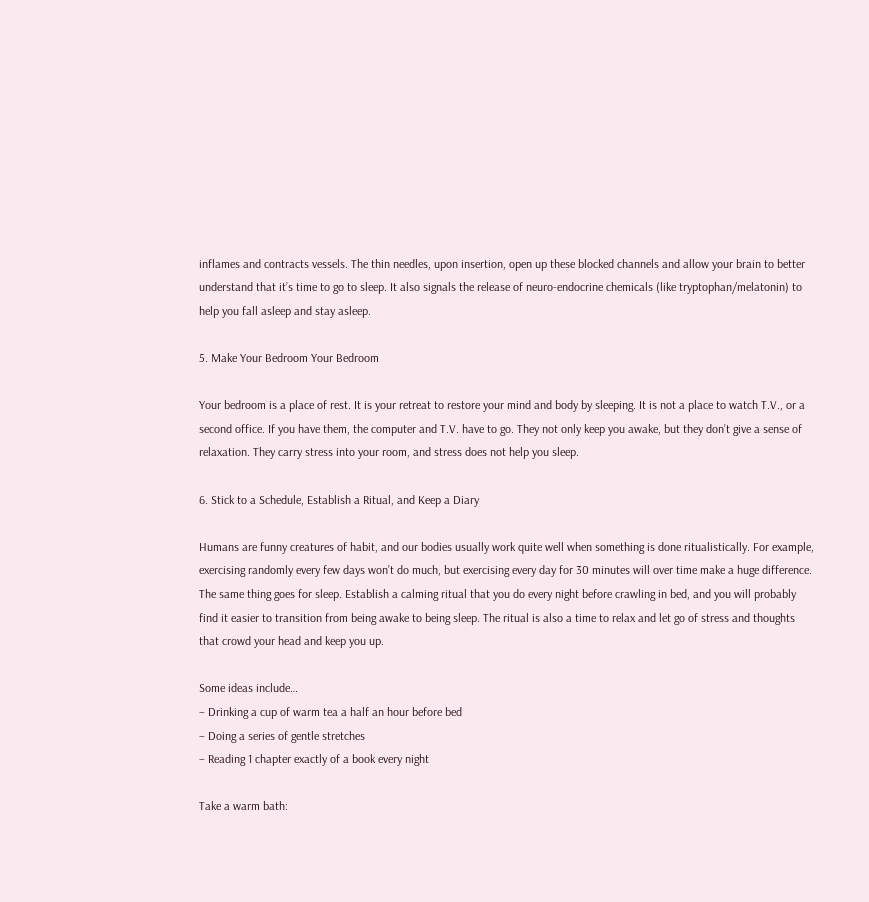inflames and contracts vessels. The thin needles, upon insertion, open up these blocked channels and allow your brain to better understand that it’s time to go to sleep. It also signals the release of neuro-endocrine chemicals (like tryptophan/melatonin) to help you fall asleep and stay asleep.

5. Make Your Bedroom Your Bedroom

Your bedroom is a place of rest. It is your retreat to restore your mind and body by sleeping. It is not a place to watch T.V., or a second office. If you have them, the computer and T.V. have to go. They not only keep you awake, but they don’t give a sense of relaxation. They carry stress into your room, and stress does not help you sleep.

6. Stick to a Schedule, Establish a Ritual, and Keep a Diary

Humans are funny creatures of habit, and our bodies usually work quite well when something is done ritualistically. For example, exercising randomly every few days won’t do much, but exercising every day for 30 minutes will over time make a huge difference. The same thing goes for sleep. Establish a calming ritual that you do every night before crawling in bed, and you will probably find it easier to transition from being awake to being sleep. The ritual is also a time to relax and let go of stress and thoughts that crowd your head and keep you up.

Some ideas include…
– Drinking a cup of warm tea a half an hour before bed
– Doing a series of gentle stretches
– Reading 1 chapter exactly of a book every night

Take a warm bath: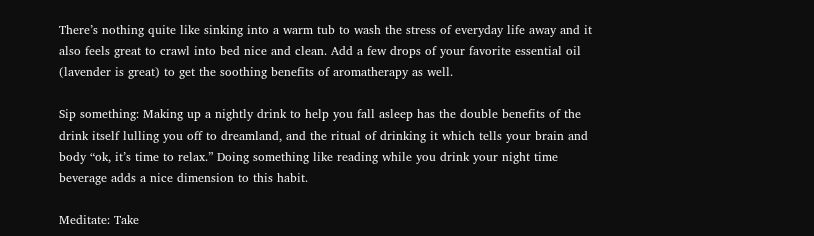There’s nothing quite like sinking into a warm tub to wash the stress of everyday life away and it also feels great to crawl into bed nice and clean. Add a few drops of your favorite essential oil (lavender is great) to get the soothing benefits of aromatherapy as well.

Sip something: Making up a nightly drink to help you fall asleep has the double benefits of the drink itself lulling you off to dreamland, and the ritual of drinking it which tells your brain and body “ok, it’s time to relax.” Doing something like reading while you drink your night time beverage adds a nice dimension to this habit.

Meditate: Take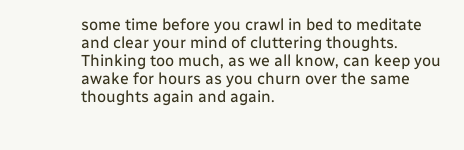some time before you crawl in bed to meditate and clear your mind of cluttering thoughts. Thinking too much, as we all know, can keep you awake for hours as you churn over the same thoughts again and again.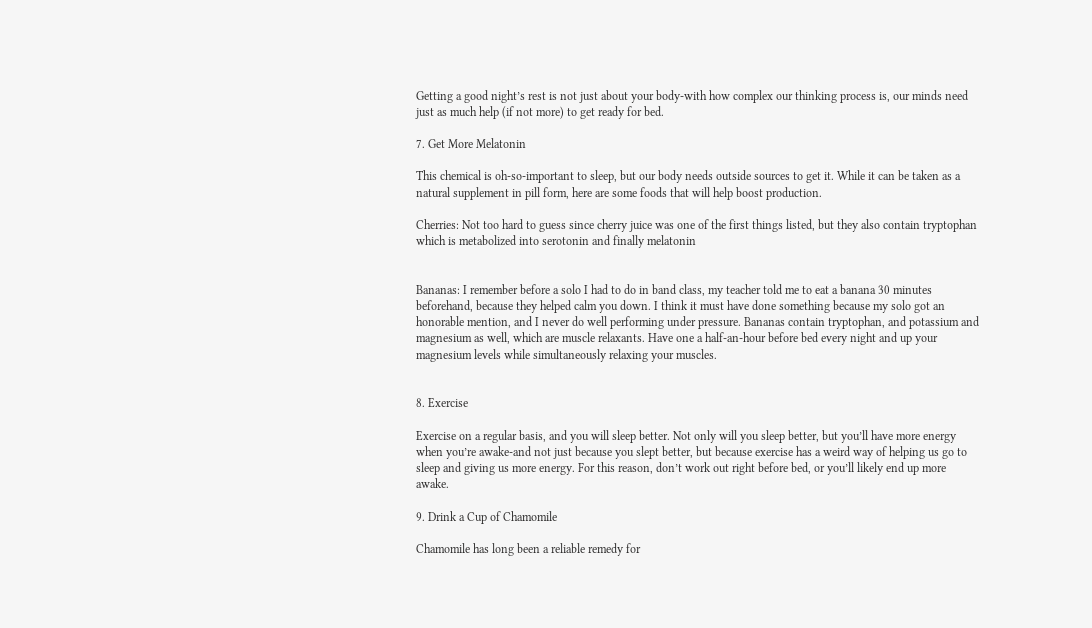Getting a good night’s rest is not just about your body-with how complex our thinking process is, our minds need just as much help (if not more) to get ready for bed.

7. Get More Melatonin

This chemical is oh-so-important to sleep, but our body needs outside sources to get it. While it can be taken as a natural supplement in pill form, here are some foods that will help boost production.

Cherries: Not too hard to guess since cherry juice was one of the first things listed, but they also contain tryptophan which is metabolized into serotonin and finally melatonin


Bananas: I remember before a solo I had to do in band class, my teacher told me to eat a banana 30 minutes beforehand, because they helped calm you down. I think it must have done something because my solo got an honorable mention, and I never do well performing under pressure. Bananas contain tryptophan, and potassium and magnesium as well, which are muscle relaxants. Have one a half-an-hour before bed every night and up your magnesium levels while simultaneously relaxing your muscles.


8. Exercise

Exercise on a regular basis, and you will sleep better. Not only will you sleep better, but you’ll have more energy when you’re awake-and not just because you slept better, but because exercise has a weird way of helping us go to sleep and giving us more energy. For this reason, don’t work out right before bed, or you’ll likely end up more awake.

9. Drink a Cup of Chamomile

Chamomile has long been a reliable remedy for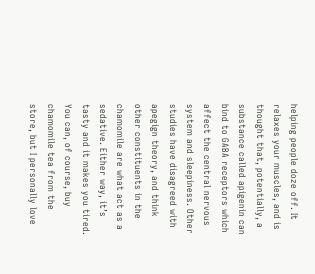helping people doze off. It relaxes your muscles, and is thought that, potentially, a substance called apigenin can bind to GABA receptors which affect the central nervous system and sleepiness. Other studies have disagreed with apegign theory, and think other constituents in the chamomile are what act as a sedative. Either way, it’s tasty and it makes you tired. You can, of course, buy chamomile tea from the store, but I personally love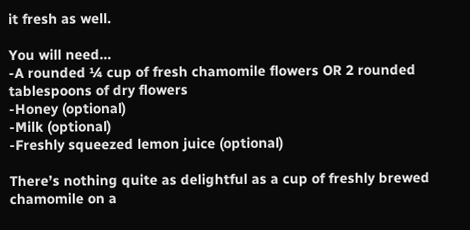it fresh as well.

You will need…
-A rounded ¼ cup of fresh chamomile flowers OR 2 rounded tablespoons of dry flowers
-Honey (optional)
-Milk (optional)
-Freshly squeezed lemon juice (optional)

There’s nothing quite as delightful as a cup of freshly brewed chamomile on a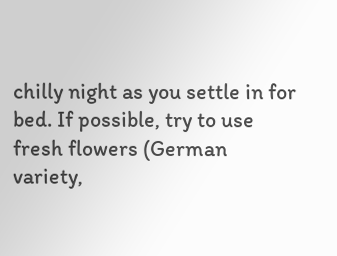chilly night as you settle in for bed. If possible, try to use fresh flowers (German variety,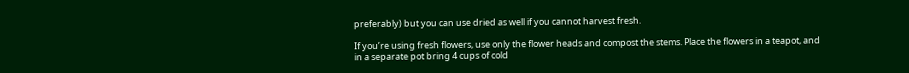preferably) but you can use dried as well if you cannot harvest fresh.

If you’re using fresh flowers, use only the flower heads and compost the stems. Place the flowers in a teapot, and in a separate pot bring 4 cups of cold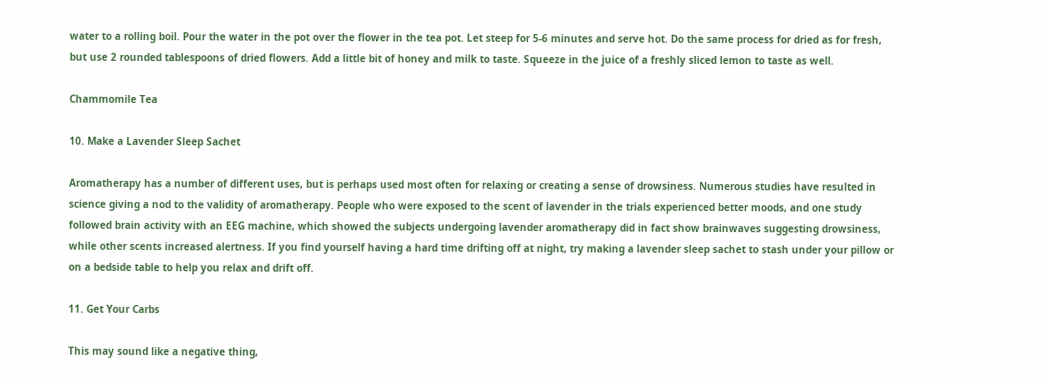water to a rolling boil. Pour the water in the pot over the flower in the tea pot. Let steep for 5-6 minutes and serve hot. Do the same process for dried as for fresh, but use 2 rounded tablespoons of dried flowers. Add a little bit of honey and milk to taste. Squeeze in the juice of a freshly sliced lemon to taste as well.

Chammomile Tea

10. Make a Lavender Sleep Sachet

Aromatherapy has a number of different uses, but is perhaps used most often for relaxing or creating a sense of drowsiness. Numerous studies have resulted in science giving a nod to the validity of aromatherapy. People who were exposed to the scent of lavender in the trials experienced better moods, and one study followed brain activity with an EEG machine, which showed the subjects undergoing lavender aromatherapy did in fact show brainwaves suggesting drowsiness, while other scents increased alertness. If you find yourself having a hard time drifting off at night, try making a lavender sleep sachet to stash under your pillow or on a bedside table to help you relax and drift off.

11. Get Your Carbs

This may sound like a negative thing,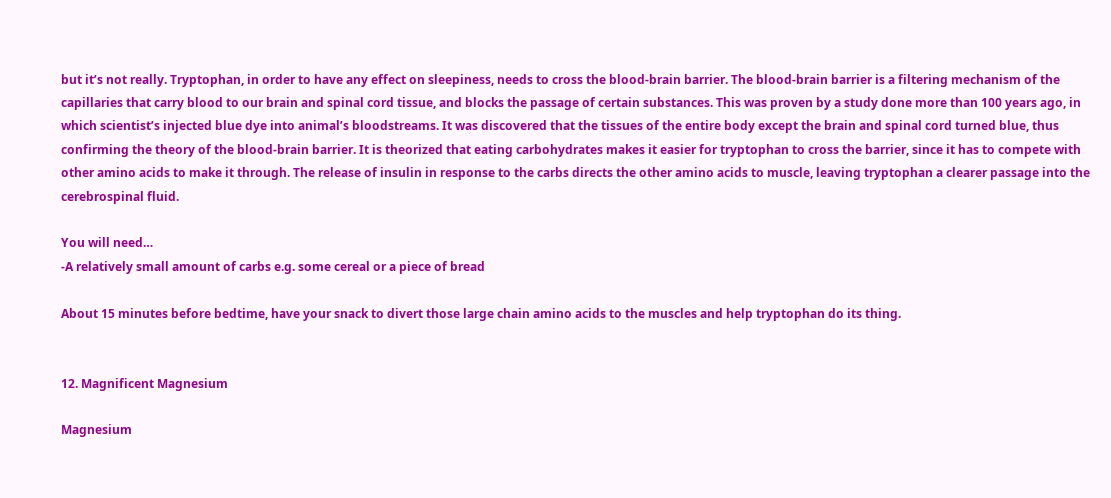but it’s not really. Tryptophan, in order to have any effect on sleepiness, needs to cross the blood-brain barrier. The blood-brain barrier is a filtering mechanism of the capillaries that carry blood to our brain and spinal cord tissue, and blocks the passage of certain substances. This was proven by a study done more than 100 years ago, in which scientist’s injected blue dye into animal’s bloodstreams. It was discovered that the tissues of the entire body except the brain and spinal cord turned blue, thus confirming the theory of the blood-brain barrier. It is theorized that eating carbohydrates makes it easier for tryptophan to cross the barrier, since it has to compete with other amino acids to make it through. The release of insulin in response to the carbs directs the other amino acids to muscle, leaving tryptophan a clearer passage into the cerebrospinal fluid.

You will need…
-A relatively small amount of carbs e.g. some cereal or a piece of bread

About 15 minutes before bedtime, have your snack to divert those large chain amino acids to the muscles and help tryptophan do its thing.


12. Magnificent Magnesium

Magnesium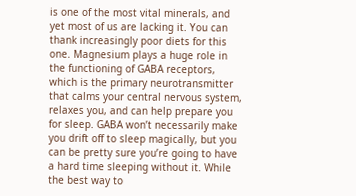is one of the most vital minerals, and yet most of us are lacking it. You can thank increasingly poor diets for this one. Magnesium plays a huge role in the functioning of GABA receptors, which is the primary neurotransmitter that calms your central nervous system, relaxes you, and can help prepare you for sleep. GABA won’t necessarily make you drift off to sleep magically, but you can be pretty sure you’re going to have a hard time sleeping without it. While the best way to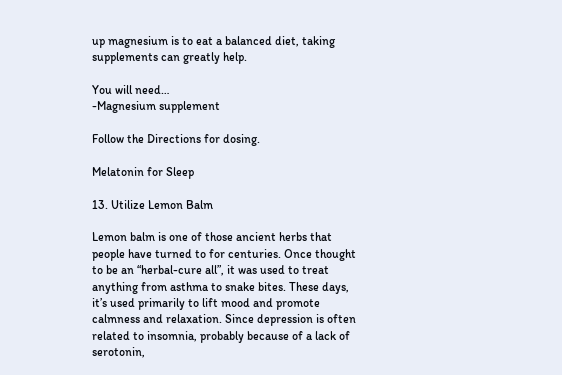up magnesium is to eat a balanced diet, taking supplements can greatly help.

You will need…
-Magnesium supplement

Follow the Directions for dosing.

Melatonin for Sleep

13. Utilize Lemon Balm

Lemon balm is one of those ancient herbs that people have turned to for centuries. Once thought to be an “herbal-cure all”, it was used to treat anything from asthma to snake bites. These days, it’s used primarily to lift mood and promote calmness and relaxation. Since depression is often related to insomnia, probably because of a lack of serotonin,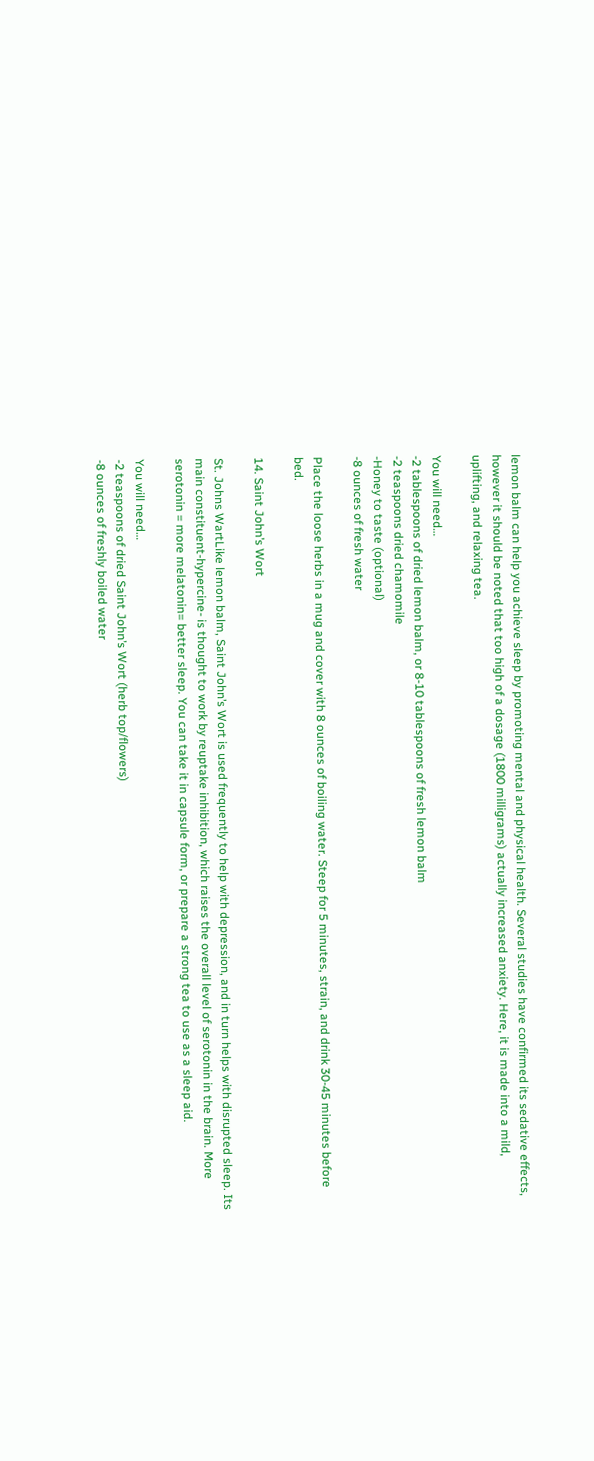lemon balm can help you achieve sleep by promoting mental and physical health. Several studies have confirmed its sedative effects, however it should be noted that too high of a dosage (1800 milligrams) actually increased anxiety. Here, it is made into a mild, uplifting, and relaxing tea.

You will need…
-2 tablespoons of dried lemon balm, or 8-10 tablespoons of fresh lemon balm
-2 teaspoons dried chamomile
-Honey to taste (optional)
-8 ounces of fresh water

Place the loose herbs in a mug and cover with 8 ounces of boiling water. Steep for 5 minutes, strain, and drink 30-45 minutes before bed.

14. Saint John’s Wort

St. Johns WartLike lemon balm, Saint John’s Wort is used frequently to help with depression, and in turn helps with disrupted sleep. Its main constituent-hypercine- is thought to work by reuptake inhibition, which raises the overall level of serotonin in the brain. More serotonin = more melatonin= better sleep. You can take it in capsule form, or prepare a strong tea to use as a sleep aid.

You will need…
-2 teaspoons of dried Saint John’s Wort (herb top/flowers)
-8 ounces of freshly boiled water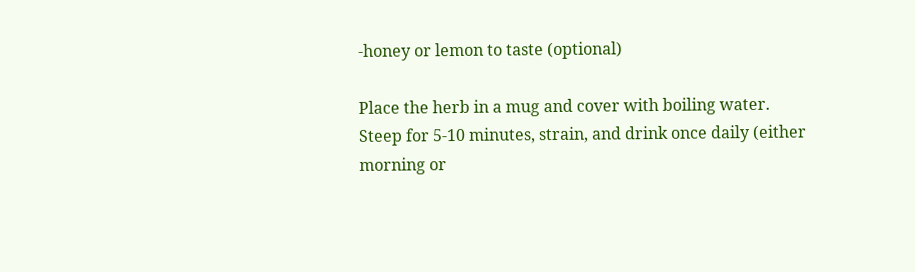-honey or lemon to taste (optional)

Place the herb in a mug and cover with boiling water. Steep for 5-10 minutes, strain, and drink once daily (either morning or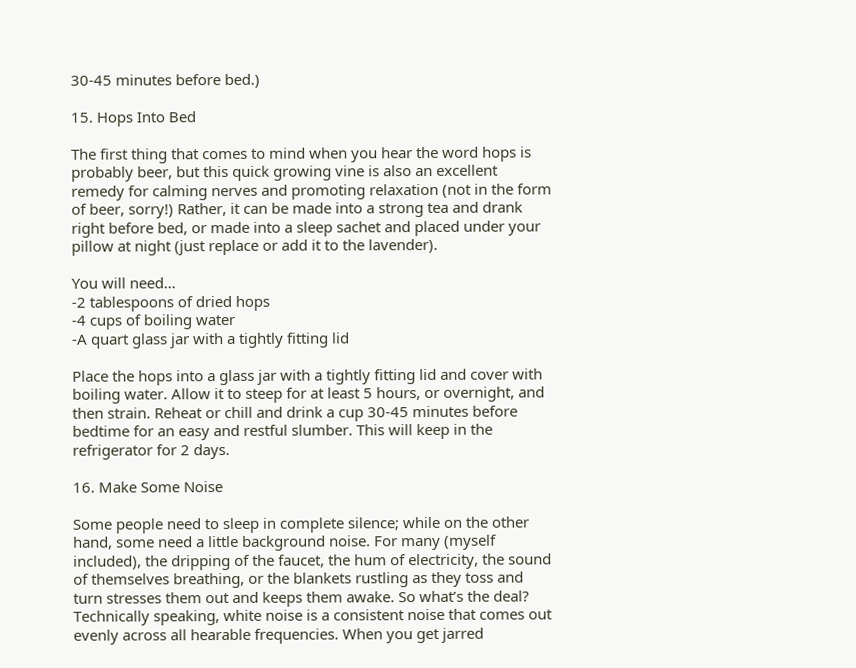30-45 minutes before bed.)

15. Hops Into Bed

The first thing that comes to mind when you hear the word hops is probably beer, but this quick growing vine is also an excellent remedy for calming nerves and promoting relaxation (not in the form of beer, sorry!) Rather, it can be made into a strong tea and drank right before bed, or made into a sleep sachet and placed under your pillow at night (just replace or add it to the lavender).

You will need…
-2 tablespoons of dried hops
-4 cups of boiling water
-A quart glass jar with a tightly fitting lid

Place the hops into a glass jar with a tightly fitting lid and cover with boiling water. Allow it to steep for at least 5 hours, or overnight, and then strain. Reheat or chill and drink a cup 30-45 minutes before bedtime for an easy and restful slumber. This will keep in the refrigerator for 2 days.

16. Make Some Noise

Some people need to sleep in complete silence; while on the other hand, some need a little background noise. For many (myself included), the dripping of the faucet, the hum of electricity, the sound of themselves breathing, or the blankets rustling as they toss and turn stresses them out and keeps them awake. So what’s the deal? Technically speaking, white noise is a consistent noise that comes out evenly across all hearable frequencies. When you get jarred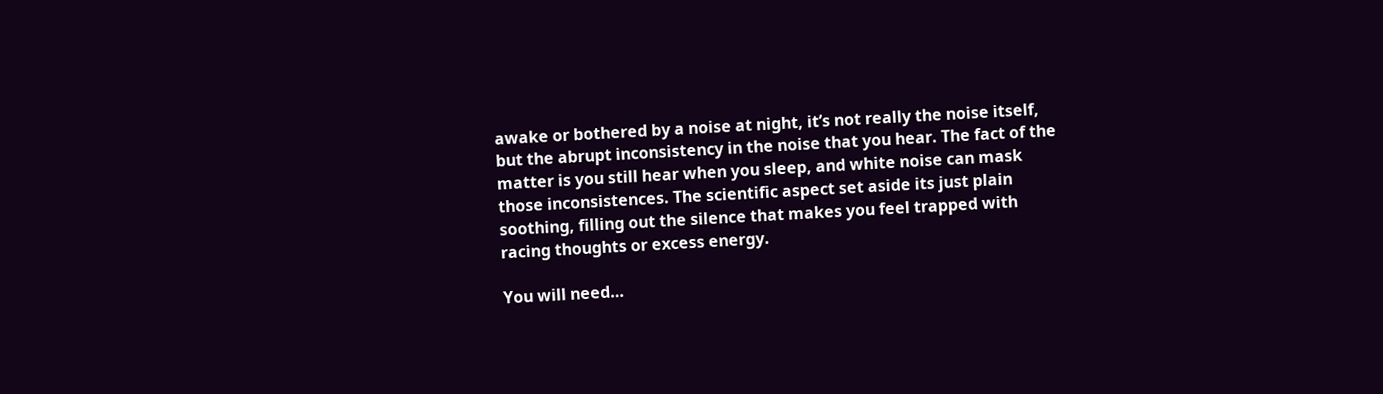awake or bothered by a noise at night, it’s not really the noise itself, but the abrupt inconsistency in the noise that you hear. The fact of the matter is you still hear when you sleep, and white noise can mask those inconsistences. The scientific aspect set aside its just plain soothing, filling out the silence that makes you feel trapped with racing thoughts or excess energy.

You will need…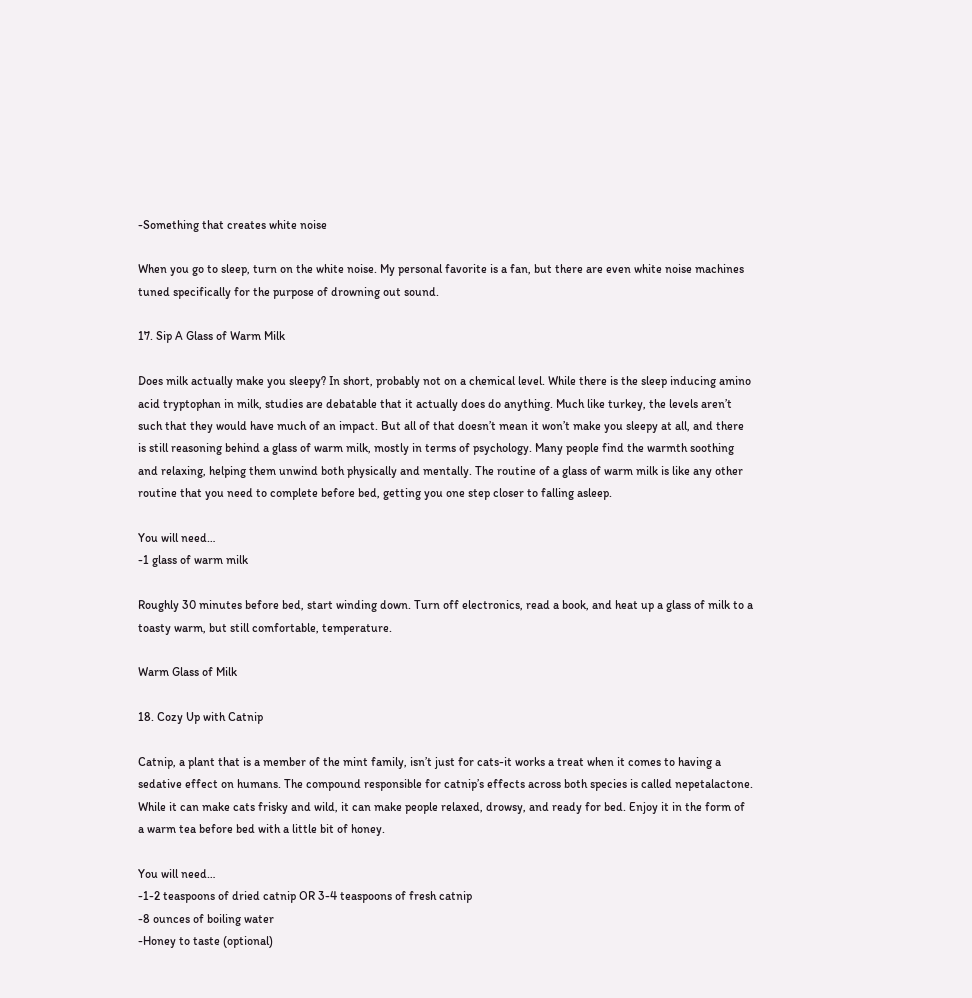-Something that creates white noise

When you go to sleep, turn on the white noise. My personal favorite is a fan, but there are even white noise machines tuned specifically for the purpose of drowning out sound.

17. Sip A Glass of Warm Milk

Does milk actually make you sleepy? In short, probably not on a chemical level. While there is the sleep inducing amino acid tryptophan in milk, studies are debatable that it actually does do anything. Much like turkey, the levels aren’t such that they would have much of an impact. But all of that doesn’t mean it won’t make you sleepy at all, and there is still reasoning behind a glass of warm milk, mostly in terms of psychology. Many people find the warmth soothing and relaxing, helping them unwind both physically and mentally. The routine of a glass of warm milk is like any other routine that you need to complete before bed, getting you one step closer to falling asleep.

You will need…
-1 glass of warm milk

Roughly 30 minutes before bed, start winding down. Turn off electronics, read a book, and heat up a glass of milk to a toasty warm, but still comfortable, temperature.

Warm Glass of Milk

18. Cozy Up with Catnip

Catnip, a plant that is a member of the mint family, isn’t just for cats-it works a treat when it comes to having a sedative effect on humans. The compound responsible for catnip’s effects across both species is called nepetalactone. While it can make cats frisky and wild, it can make people relaxed, drowsy, and ready for bed. Enjoy it in the form of a warm tea before bed with a little bit of honey.

You will need…
-1-2 teaspoons of dried catnip OR 3-4 teaspoons of fresh catnip
-8 ounces of boiling water
-Honey to taste (optional)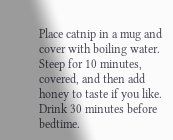Place catnip in a mug and cover with boiling water. Steep for 10 minutes, covered, and then add honey to taste if you like. Drink 30 minutes before bedtime.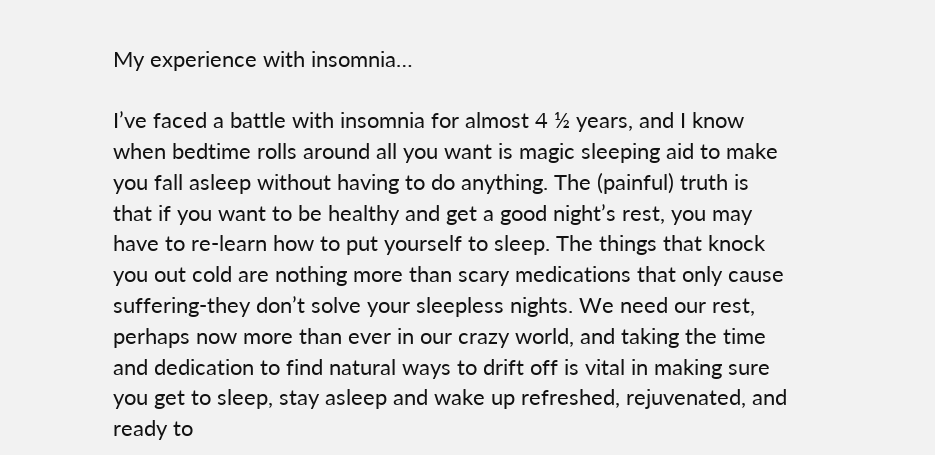My experience with insomnia…

I’ve faced a battle with insomnia for almost 4 ½ years, and I know when bedtime rolls around all you want is magic sleeping aid to make you fall asleep without having to do anything. The (painful) truth is that if you want to be healthy and get a good night’s rest, you may have to re-learn how to put yourself to sleep. The things that knock you out cold are nothing more than scary medications that only cause suffering-they don’t solve your sleepless nights. We need our rest, perhaps now more than ever in our crazy world, and taking the time and dedication to find natural ways to drift off is vital in making sure you get to sleep, stay asleep and wake up refreshed, rejuvenated, and ready to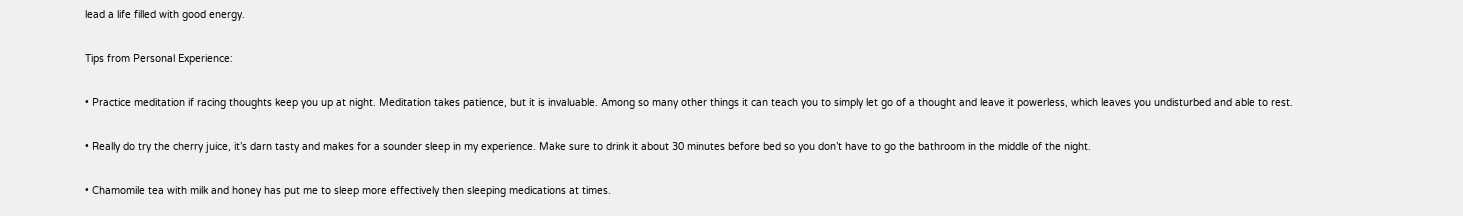lead a life filled with good energy.

Tips from Personal Experience:

• Practice meditation if racing thoughts keep you up at night. Meditation takes patience, but it is invaluable. Among so many other things it can teach you to simply let go of a thought and leave it powerless, which leaves you undisturbed and able to rest.

• Really do try the cherry juice, it’s darn tasty and makes for a sounder sleep in my experience. Make sure to drink it about 30 minutes before bed so you don’t have to go the bathroom in the middle of the night.

• Chamomile tea with milk and honey has put me to sleep more effectively then sleeping medications at times.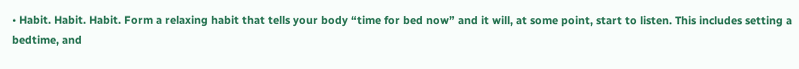• Habit. Habit. Habit. Form a relaxing habit that tells your body “time for bed now” and it will, at some point, start to listen. This includes setting a bedtime, and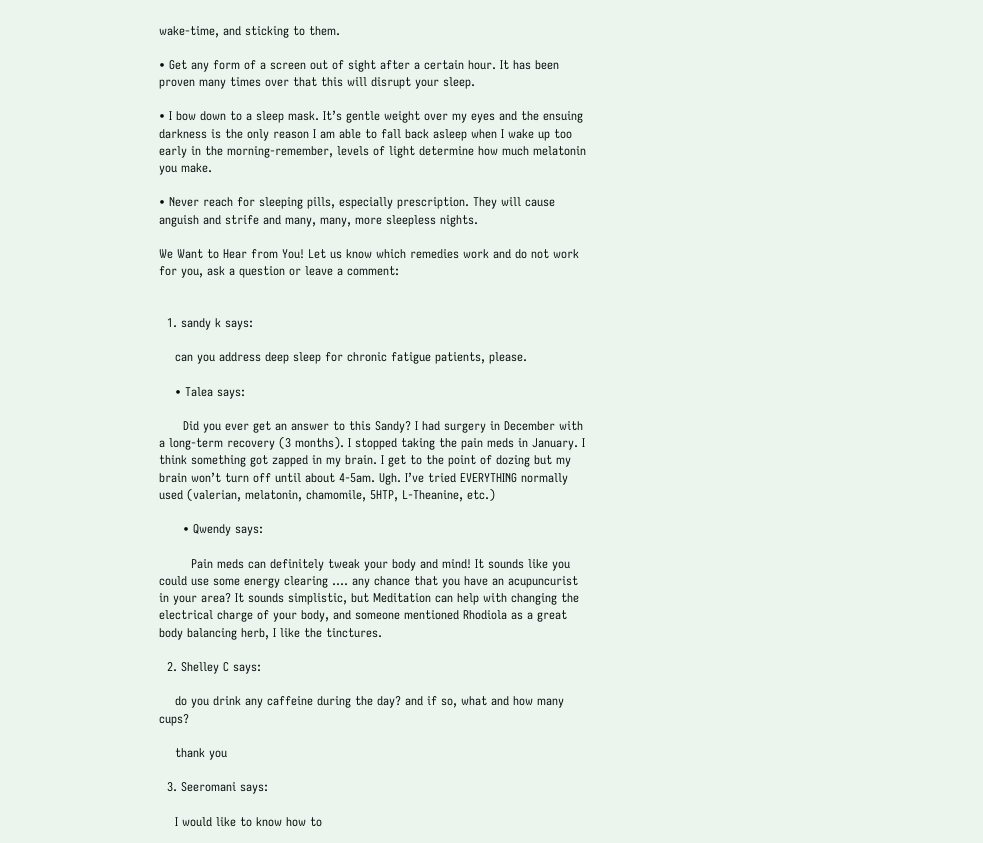wake-time, and sticking to them.

• Get any form of a screen out of sight after a certain hour. It has been proven many times over that this will disrupt your sleep.

• I bow down to a sleep mask. It’s gentle weight over my eyes and the ensuing darkness is the only reason I am able to fall back asleep when I wake up too early in the morning-remember, levels of light determine how much melatonin you make.

• Never reach for sleeping pills, especially prescription. They will cause anguish and strife and many, many, more sleepless nights.

We Want to Hear from You! Let us know which remedies work and do not work for you, ask a question or leave a comment:


  1. sandy k says:

    can you address deep sleep for chronic fatigue patients, please.

    • Talea says:

      Did you ever get an answer to this Sandy? I had surgery in December with a long-term recovery (3 months). I stopped taking the pain meds in January. I think something got zapped in my brain. I get to the point of dozing but my brain won’t turn off until about 4-5am. Ugh. I’ve tried EVERYTHING normally used (valerian, melatonin, chamomile, 5HTP, L-Theanine, etc.)

      • Qwendy says:

        Pain meds can definitely tweak your body and mind! It sounds like you could use some energy clearing …. any chance that you have an acupuncurist in your area? It sounds simplistic, but Meditation can help with changing the electrical charge of your body, and someone mentioned Rhodiola as a great body balancing herb, I like the tinctures.

  2. Shelley C says:

    do you drink any caffeine during the day? and if so, what and how many cups?

    thank you

  3. Seeromani says:

    I would like to know how to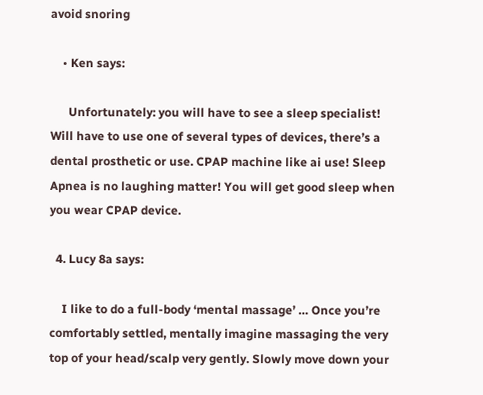avoid snoring

    • Ken says:

      Unfortunately: you will have to see a sleep specialist! Will have to use one of several types of devices, there’s a dental prosthetic or use. CPAP machine like ai use! Sleep Apnea is no laughing matter! You will get good sleep when you wear CPAP device.

  4. Lucy 8a says:

    I like to do a full-body ‘mental massage’ … Once you’re comfortably settled, mentally imagine massaging the very top of your head/scalp very gently. Slowly move down your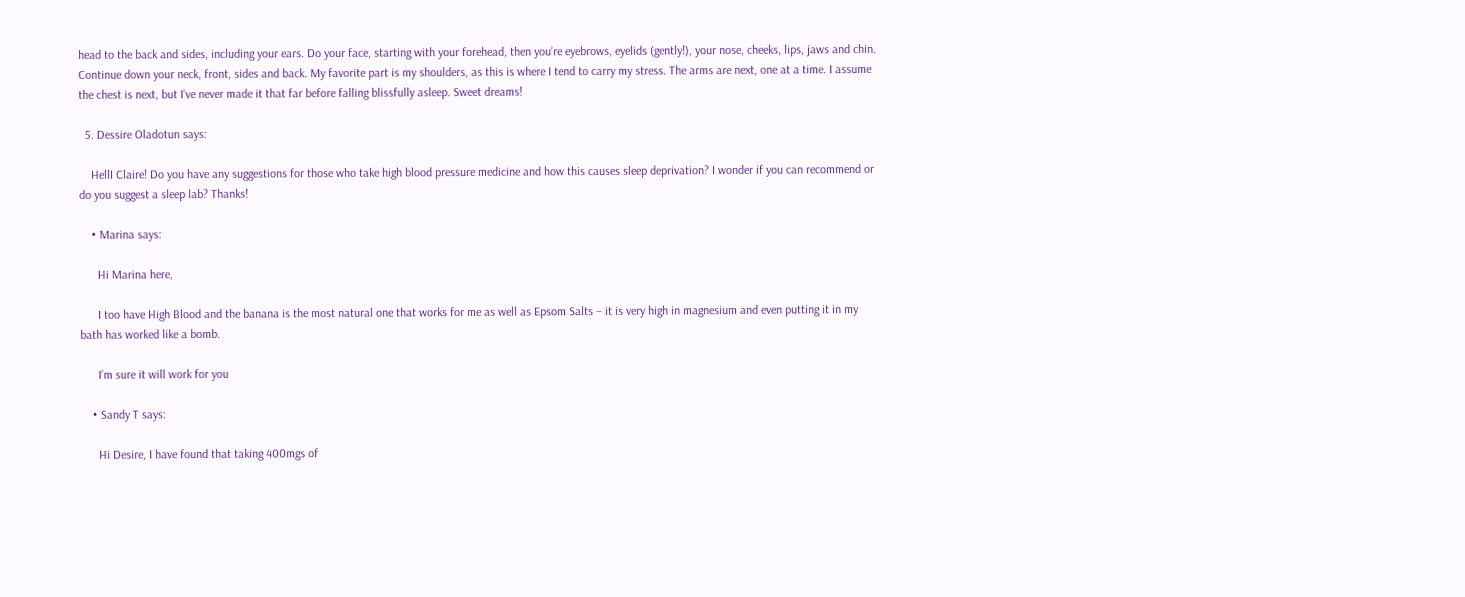head to the back and sides, including your ears. Do your face, starting with your forehead, then you’re eyebrows, eyelids (gently!), your nose, cheeks, lips, jaws and chin. Continue down your neck, front, sides and back. My favorite part is my shoulders, as this is where I tend to carry my stress. The arms are next, one at a time. I assume the chest is next, but I’ve never made it that far before falling blissfully asleep. Sweet dreams!

  5. Dessire Oladotun says:

    HellI Claire! Do you have any suggestions for those who take high blood pressure medicine and how this causes sleep deprivation? I wonder if you can recommend or do you suggest a sleep lab? Thanks!

    • Marina says:

      Hi Marina here,

      I too have High Blood and the banana is the most natural one that works for me as well as Epsom Salts – it is very high in magnesium and even putting it in my bath has worked like a bomb.

      I’m sure it will work for you

    • Sandy T says:

      Hi Desire, I have found that taking 400mgs of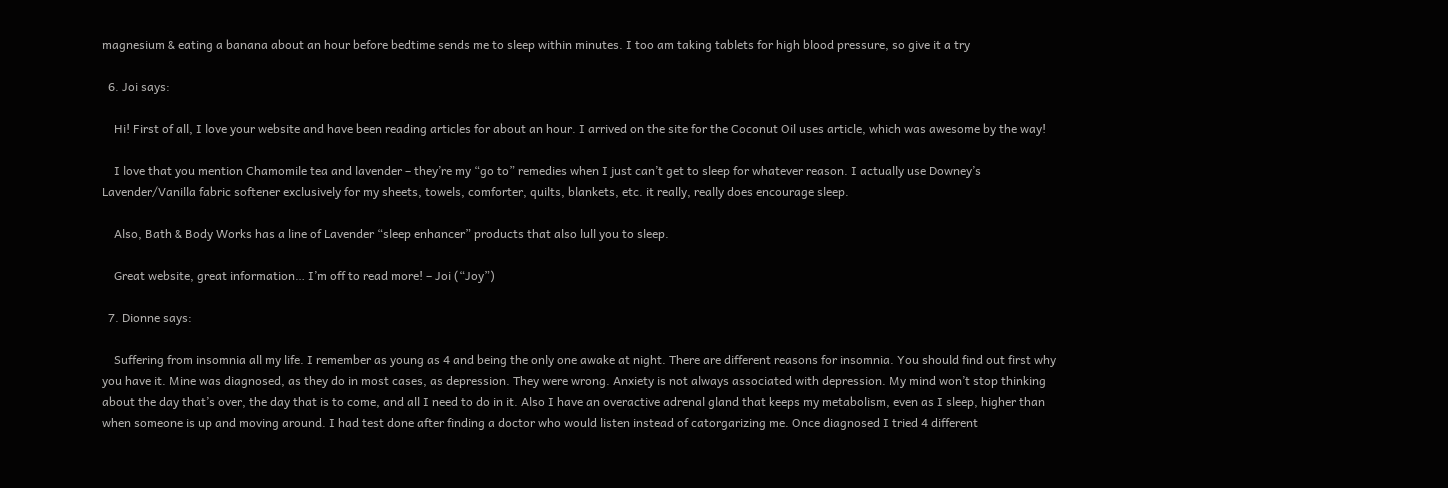magnesium & eating a banana about an hour before bedtime sends me to sleep within minutes. I too am taking tablets for high blood pressure, so give it a try

  6. Joi says:

    Hi! First of all, I love your website and have been reading articles for about an hour. I arrived on the site for the Coconut Oil uses article, which was awesome by the way!

    I love that you mention Chamomile tea and lavender – they’re my “go to” remedies when I just can’t get to sleep for whatever reason. I actually use Downey’s Lavender/Vanilla fabric softener exclusively for my sheets, towels, comforter, quilts, blankets, etc. it really, really does encourage sleep.

    Also, Bath & Body Works has a line of Lavender “sleep enhancer” products that also lull you to sleep.

    Great website, great information… I’m off to read more! – Joi (“Joy”)

  7. Dionne says:

    Suffering from insomnia all my life. I remember as young as 4 and being the only one awake at night. There are different reasons for insomnia. You should find out first why you have it. Mine was diagnosed, as they do in most cases, as depression. They were wrong. Anxiety is not always associated with depression. My mind won’t stop thinking about the day that’s over, the day that is to come, and all I need to do in it. Also I have an overactive adrenal gland that keeps my metabolism, even as I sleep, higher than when someone is up and moving around. I had test done after finding a doctor who would listen instead of catorgarizing me. Once diagnosed I tried 4 different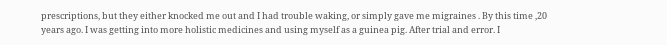prescriptions, but they either knocked me out and I had trouble waking, or simply gave me migraines . By this time ,20 years ago. I was getting into more holistic medicines and using myself as a guinea pig. After trial and error. I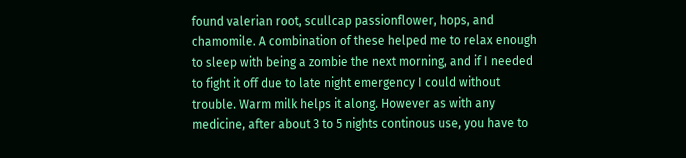found valerian root, scullcap passionflower, hops, and chamomile. A combination of these helped me to relax enough to sleep with being a zombie the next morning, and if I needed to fight it off due to late night emergency I could without trouble. Warm milk helps it along. However as with any medicine, after about 3 to 5 nights continous use, you have to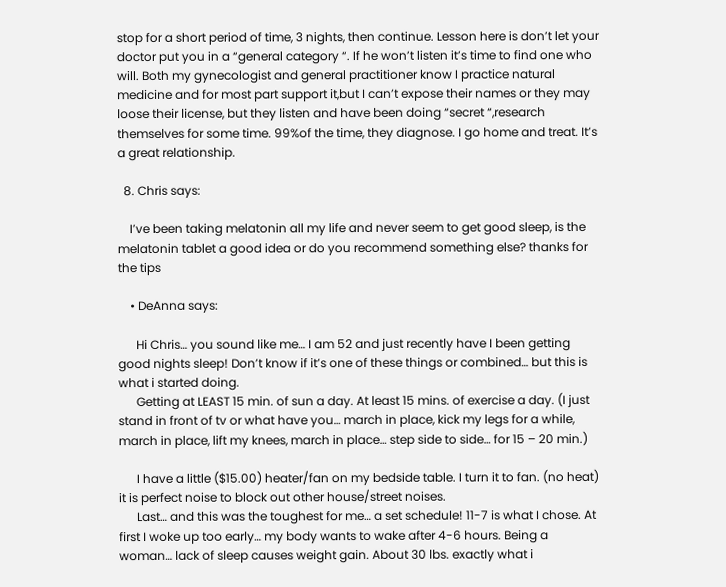stop for a short period of time, 3 nights, then continue. Lesson here is don’t let your doctor put you in a “general category “. If he won’t listen it’s time to find one who will. Both my gynecologist and general practitioner know I practice natural medicine and for most part support it,but I can’t expose their names or they may loose their license, but they listen and have been doing “secret “,research themselves for some time. 99%of the time, they diagnose. I go home and treat. It’s a great relationship.

  8. Chris says:

    I’ve been taking melatonin all my life and never seem to get good sleep, is the melatonin tablet a good idea or do you recommend something else? thanks for the tips

    • DeAnna says:

      Hi Chris… you sound like me… I am 52 and just recently have I been getting good nights sleep! Don’t know if it’s one of these things or combined… but this is what i started doing.
      Getting at LEAST 15 min. of sun a day. At least 15 mins. of exercise a day. (I just stand in front of tv or what have you… march in place, kick my legs for a while, march in place, lift my knees, march in place… step side to side… for 15 – 20 min.)

      I have a little ($15.00) heater/fan on my bedside table. I turn it to fan. (no heat) it is perfect noise to block out other house/street noises.
      Last… and this was the toughest for me… a set schedule! 11-7 is what I chose. At first I woke up too early… my body wants to wake after 4-6 hours. Being a woman… lack of sleep causes weight gain. About 30 lbs. exactly what i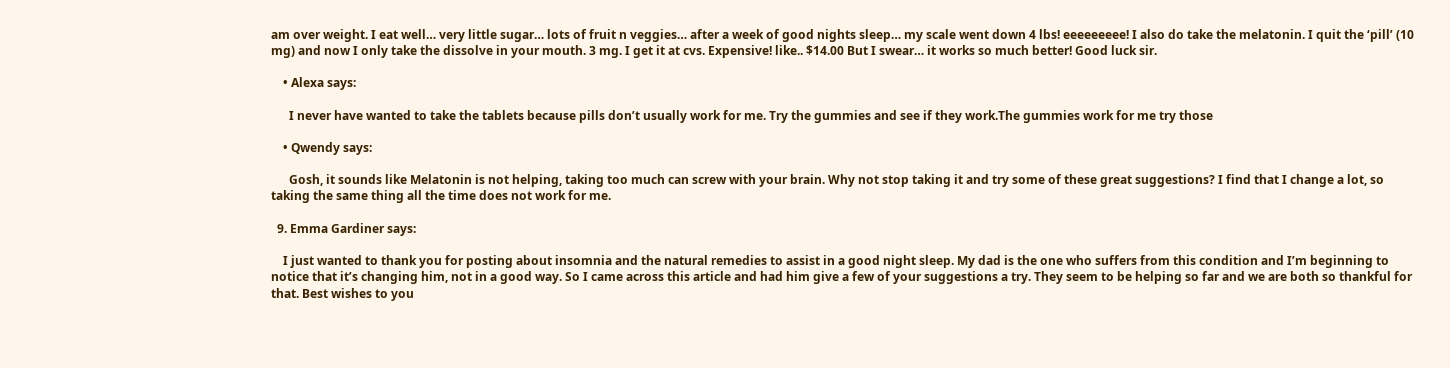am over weight. I eat well… very little sugar… lots of fruit n veggies… after a week of good nights sleep… my scale went down 4 lbs! eeeeeeeee! I also do take the melatonin. I quit the ‘pill’ (10 mg) and now I only take the dissolve in your mouth. 3 mg. I get it at cvs. Expensive! like.. $14.00 But I swear… it works so much better! Good luck sir.

    • Alexa says:

      I never have wanted to take the tablets because pills don’t usually work for me. Try the gummies and see if they work.The gummies work for me try those

    • Qwendy says:

      Gosh, it sounds like Melatonin is not helping, taking too much can screw with your brain. Why not stop taking it and try some of these great suggestions? I find that I change a lot, so taking the same thing all the time does not work for me.

  9. Emma Gardiner says:

    I just wanted to thank you for posting about insomnia and the natural remedies to assist in a good night sleep. My dad is the one who suffers from this condition and I’m beginning to notice that it’s changing him, not in a good way. So I came across this article and had him give a few of your suggestions a try. They seem to be helping so far and we are both so thankful for that. Best wishes to you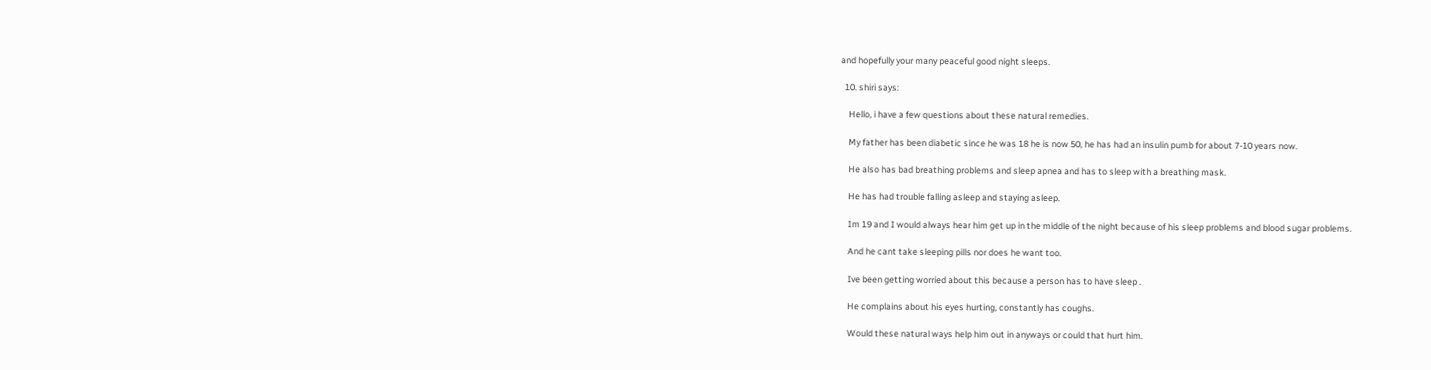and hopefully your many peaceful good night sleeps.

  10. shiri says:

    Hello, i have a few questions about these natural remedies.

    My father has been diabetic since he was 18 he is now 50, he has had an insulin pumb for about 7-10 years now.

    He also has bad breathing problems and sleep apnea and has to sleep with a breathing mask.

    He has had trouble falling asleep and staying asleep.

    Im 19 and I would always hear him get up in the middle of the night because of his sleep problems and blood sugar problems.

    And he cant take sleeping pills nor does he want too.

    Ive been getting worried about this because a person has to have sleep .

    He complains about his eyes hurting, constantly has coughs.

    Would these natural ways help him out in anyways or could that hurt him.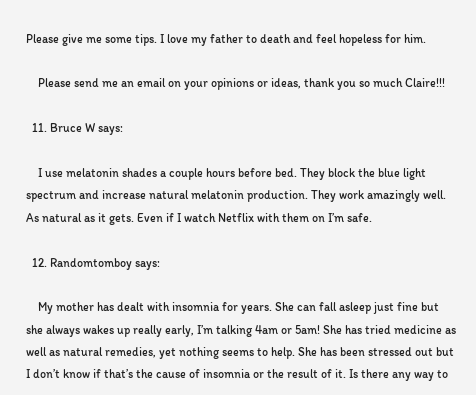Please give me some tips. I love my father to death and feel hopeless for him.

    Please send me an email on your opinions or ideas, thank you so much Claire!!!

  11. Bruce W says:

    I use melatonin shades a couple hours before bed. They block the blue light spectrum and increase natural melatonin production. They work amazingly well. As natural as it gets. Even if I watch Netflix with them on I’m safe.

  12. Randomtomboy says:

    My mother has dealt with insomnia for years. She can fall asleep just fine but she always wakes up really early, I’m talking 4am or 5am! She has tried medicine as well as natural remedies, yet nothing seems to help. She has been stressed out but I don’t know if that’s the cause of insomnia or the result of it. Is there any way to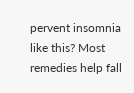pervent insomnia like this? Most remedies help fall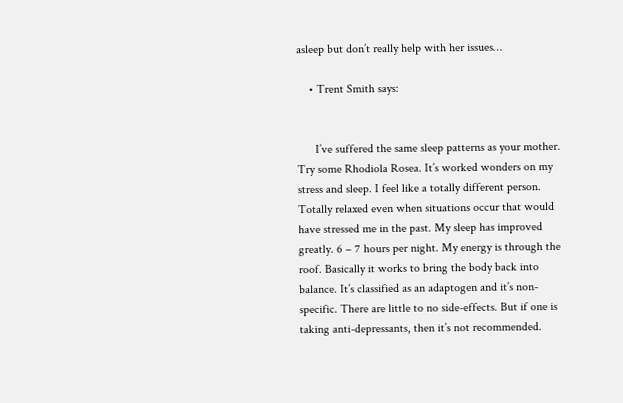asleep but don’t really help with her issues…

    • Trent Smith says:


      I’ve suffered the same sleep patterns as your mother. Try some Rhodiola Rosea. It’s worked wonders on my stress and sleep. I feel like a totally different person. Totally relaxed even when situations occur that would have stressed me in the past. My sleep has improved greatly. 6 – 7 hours per night. My energy is through the roof. Basically it works to bring the body back into balance. It’s classified as an adaptogen and it’s non-specific. There are little to no side-effects. But if one is taking anti-depressants, then it’s not recommended.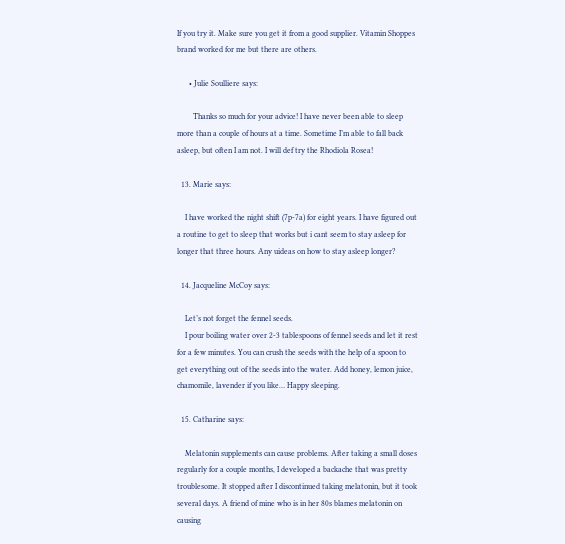If you try it. Make sure you get it from a good supplier. Vitamin Shoppes brand worked for me but there are others.

      • Julie Soulliere says:

        Thanks so much for your advice! I have never been able to sleep more than a couple of hours at a time. Sometime I’m able to fall back asleep, but often I am not. I will def try the Rhodiola Rosea!

  13. Marie says:

    I have worked the night shift (7p-7a) for eight years. I have figured out a routine to get to sleep that works but i cant seem to stay asleep for longer that three hours. Any uideas on how to stay asleep longer?

  14. Jacqueline McCoy says:

    Let’s not forget the fennel seeds.
    I pour boiling water over 2-3 tablespoons of fennel seeds and let it rest for a few minutes. You can crush the seeds with the help of a spoon to get everything out of the seeds into the water. Add honey, lemon juice, chamomile, lavender if you like… Happy sleeping.

  15. Catharine says:

    Melatonin supplements can cause problems. After taking a small doses regularly for a couple months, I developed a backache that was pretty troublesome. It stopped after I discontinued taking melatonin, but it took several days. A friend of mine who is in her 80s blames melatonin on causing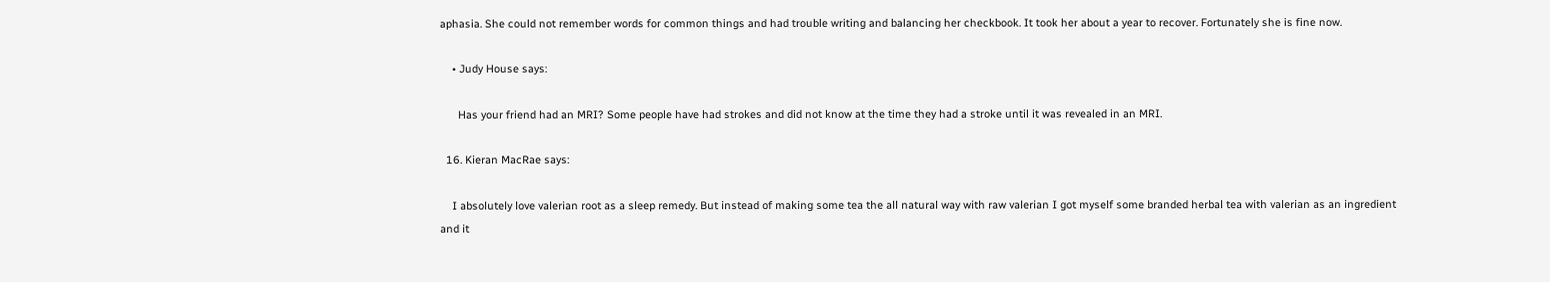aphasia. She could not remember words for common things and had trouble writing and balancing her checkbook. It took her about a year to recover. Fortunately she is fine now.

    • Judy House says:

      Has your friend had an MRI? Some people have had strokes and did not know at the time they had a stroke until it was revealed in an MRI.

  16. Kieran MacRae says:

    I absolutely love valerian root as a sleep remedy. But instead of making some tea the all natural way with raw valerian I got myself some branded herbal tea with valerian as an ingredient and it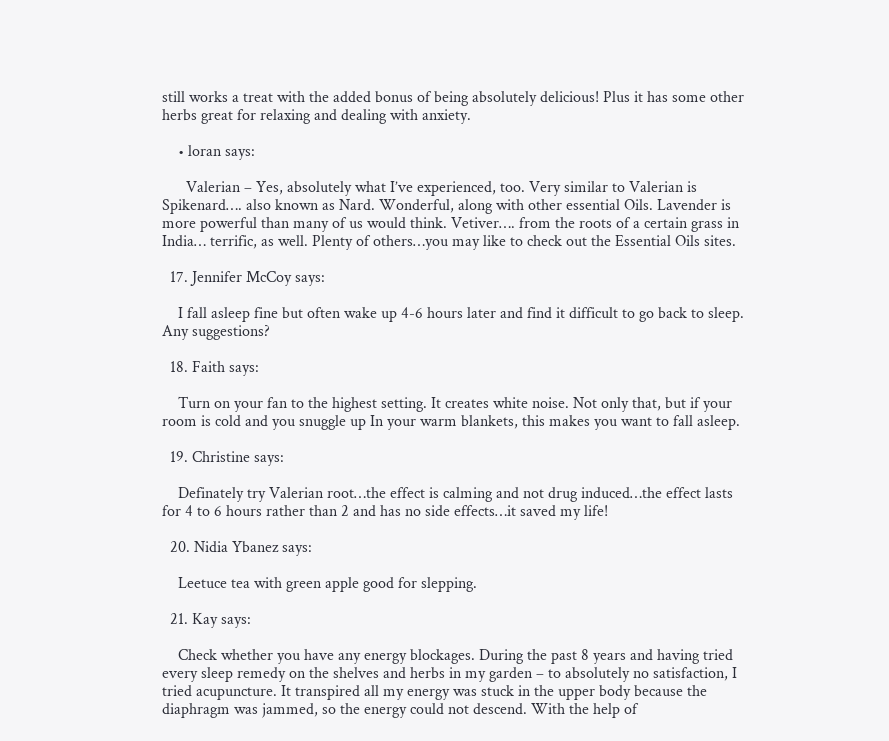still works a treat with the added bonus of being absolutely delicious! Plus it has some other herbs great for relaxing and dealing with anxiety.

    • loran says:

      Valerian – Yes, absolutely what I’ve experienced, too. Very similar to Valerian is Spikenard…. also known as Nard. Wonderful, along with other essential Oils. Lavender is more powerful than many of us would think. Vetiver…. from the roots of a certain grass in India… terrific, as well. Plenty of others…you may like to check out the Essential Oils sites.

  17. Jennifer McCoy says:

    I fall asleep fine but often wake up 4-6 hours later and find it difficult to go back to sleep. Any suggestions?

  18. Faith says:

    Turn on your fan to the highest setting. It creates white noise. Not only that, but if your room is cold and you snuggle up In your warm blankets, this makes you want to fall asleep.

  19. Christine says:

    Definately try Valerian root…the effect is calming and not drug induced…the effect lasts for 4 to 6 hours rather than 2 and has no side effects…it saved my life!

  20. Nidia Ybanez says:

    Leetuce tea with green apple good for slepping.

  21. Kay says:

    Check whether you have any energy blockages. During the past 8 years and having tried every sleep remedy on the shelves and herbs in my garden – to absolutely no satisfaction, I tried acupuncture. It transpired all my energy was stuck in the upper body because the diaphragm was jammed, so the energy could not descend. With the help of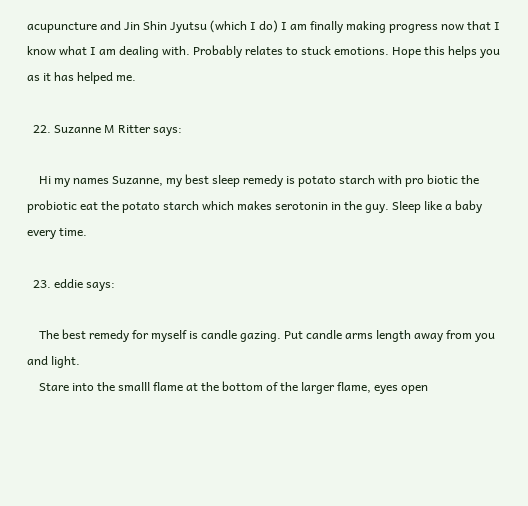acupuncture and Jin Shin Jyutsu (which I do) I am finally making progress now that I know what I am dealing with. Probably relates to stuck emotions. Hope this helps you as it has helped me.

  22. Suzanne M Ritter says:

    Hi my names Suzanne, my best sleep remedy is potato starch with pro biotic the probiotic eat the potato starch which makes serotonin in the guy. Sleep like a baby every time.

  23. eddie says:

    The best remedy for myself is candle gazing. Put candle arms length away from you and light.
    Stare into the smalll flame at the bottom of the larger flame, eyes open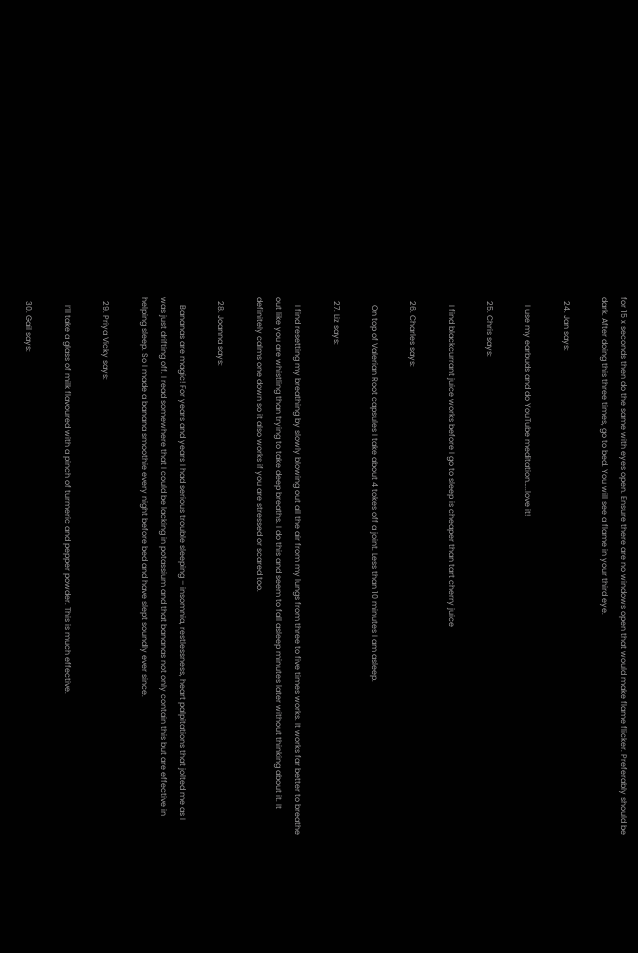for 15 x seconds then do the same with eyes open. Ensure there are no windows open that would make flame flicker. Preferably should be dark. After doing this three times, go to bed. You will see a flame in your third eye.

  24. Jan says:

    I use my earbuds and do YouTube meditation…..love it!

  25. Chris says:

    I find blackcurrant juice works before I go to sleep is cheaper than tart cherry juice

  26. Charles says:

    On top of Valerian Root capsules I take about 4 tokes off a joint. Less than 10 minutes I am asleep.

  27. Liz says:

    I find resetting my breathing by slowly blowing out all the air from my lungs from three to five times works. It works far better to breathe out like you are whistling than trying to take deep breaths. I do this and seem to fall asleep minutes later without thinking about it. It definitely calms one down so it also works if you are stressed or scared too.

  28. Joanna says:

    Bananas are magic! For years and years I had serious trouble sleeping – insomnia, restlessness, heart palpitations that jolted me as I was just drifting off. I read somewhere that I could be lacking in potassium and that bananas not only contain this but are effective in helping sleep. So I made a banana smoothie every night before bed and have slept soundly ever since.

  29. Priya Vicky says:

    I’ll take a glass of milk flavoured with a pinch of turmeric and pepper powder. This is much effective.

  30. Gail says: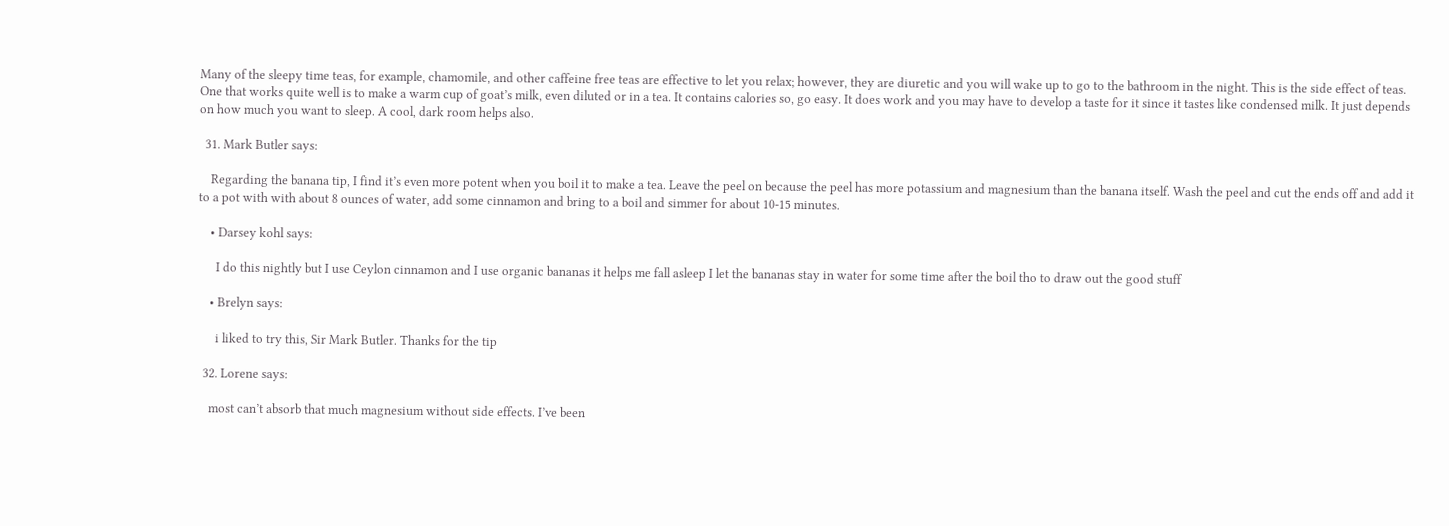Many of the sleepy time teas, for example, chamomile, and other caffeine free teas are effective to let you relax; however, they are diuretic and you will wake up to go to the bathroom in the night. This is the side effect of teas. One that works quite well is to make a warm cup of goat’s milk, even diluted or in a tea. It contains calories so, go easy. It does work and you may have to develop a taste for it since it tastes like condensed milk. It just depends on how much you want to sleep. A cool, dark room helps also.

  31. Mark Butler says:

    Regarding the banana tip, I find it’s even more potent when you boil it to make a tea. Leave the peel on because the peel has more potassium and magnesium than the banana itself. Wash the peel and cut the ends off and add it to a pot with with about 8 ounces of water, add some cinnamon and bring to a boil and simmer for about 10-15 minutes.

    • Darsey kohl says:

      I do this nightly but I use Ceylon cinnamon and I use organic bananas it helps me fall asleep I let the bananas stay in water for some time after the boil tho to draw out the good stuff

    • Brelyn says:

      i liked to try this, Sir Mark Butler. Thanks for the tip

  32. Lorene says:

    most can’t absorb that much magnesium without side effects. I’ve been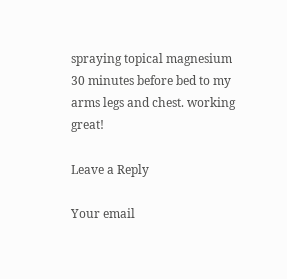spraying topical magnesium 30 minutes before bed to my arms legs and chest. working great!

Leave a Reply

Your email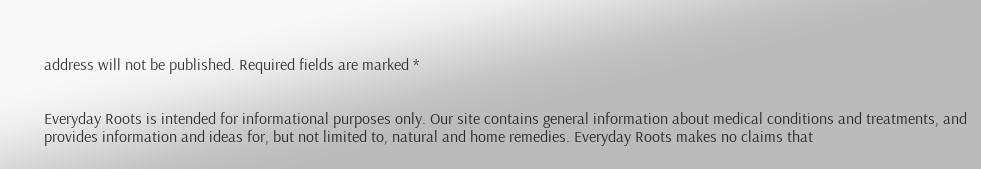address will not be published. Required fields are marked *


Everyday Roots is intended for informational purposes only. Our site contains general information about medical conditions and treatments, and provides information and ideas for, but not limited to, natural and home remedies. Everyday Roots makes no claims that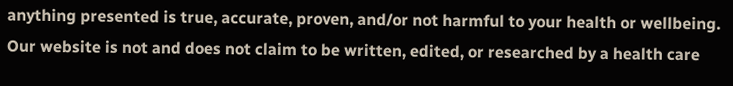anything presented is true, accurate, proven, and/or not harmful to your health or wellbeing. Our website is not and does not claim to be written, edited, or researched by a health care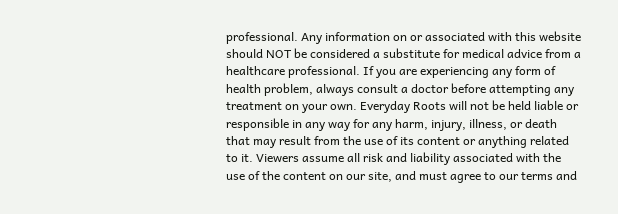professional. Any information on or associated with this website should NOT be considered a substitute for medical advice from a healthcare professional. If you are experiencing any form of health problem, always consult a doctor before attempting any treatment on your own. Everyday Roots will not be held liable or responsible in any way for any harm, injury, illness, or death that may result from the use of its content or anything related to it. Viewers assume all risk and liability associated with the use of the content on our site, and must agree to our terms and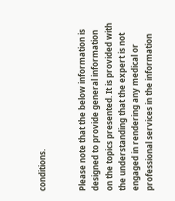conditions.


Please note that the below information is designed to provide general information on the topics presented. It is provided with the understanding that the expert is not engaged in rendering any medical or professional services in the information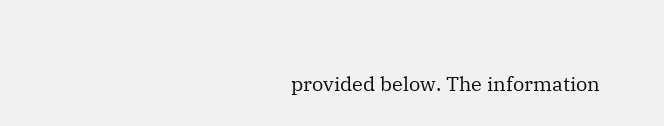provided below. The information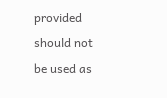provided should not be used as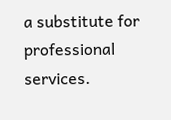a substitute for professional services.